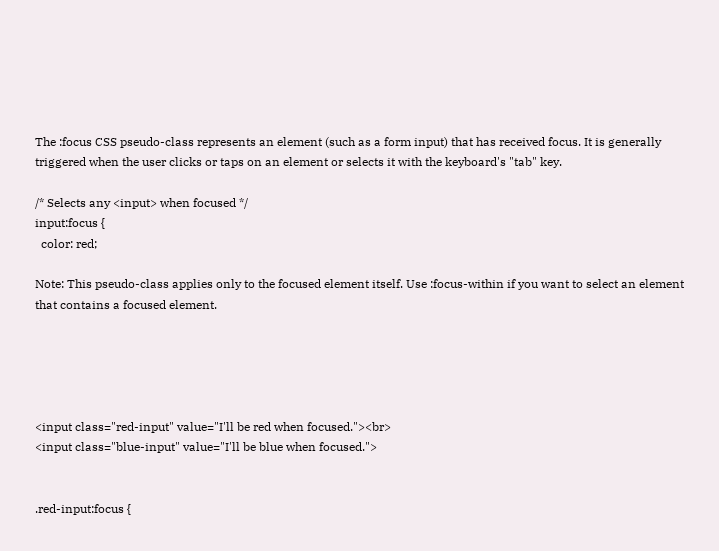The :focus CSS pseudo-class represents an element (such as a form input) that has received focus. It is generally triggered when the user clicks or taps on an element or selects it with the keyboard's "tab" key.

/* Selects any <input> when focused */
input:focus {
  color: red;

Note: This pseudo-class applies only to the focused element itself. Use :focus-within if you want to select an element that contains a focused element.





<input class="red-input" value="I'll be red when focused."><br>
<input class="blue-input" value="I'll be blue when focused.">


.red-input:focus {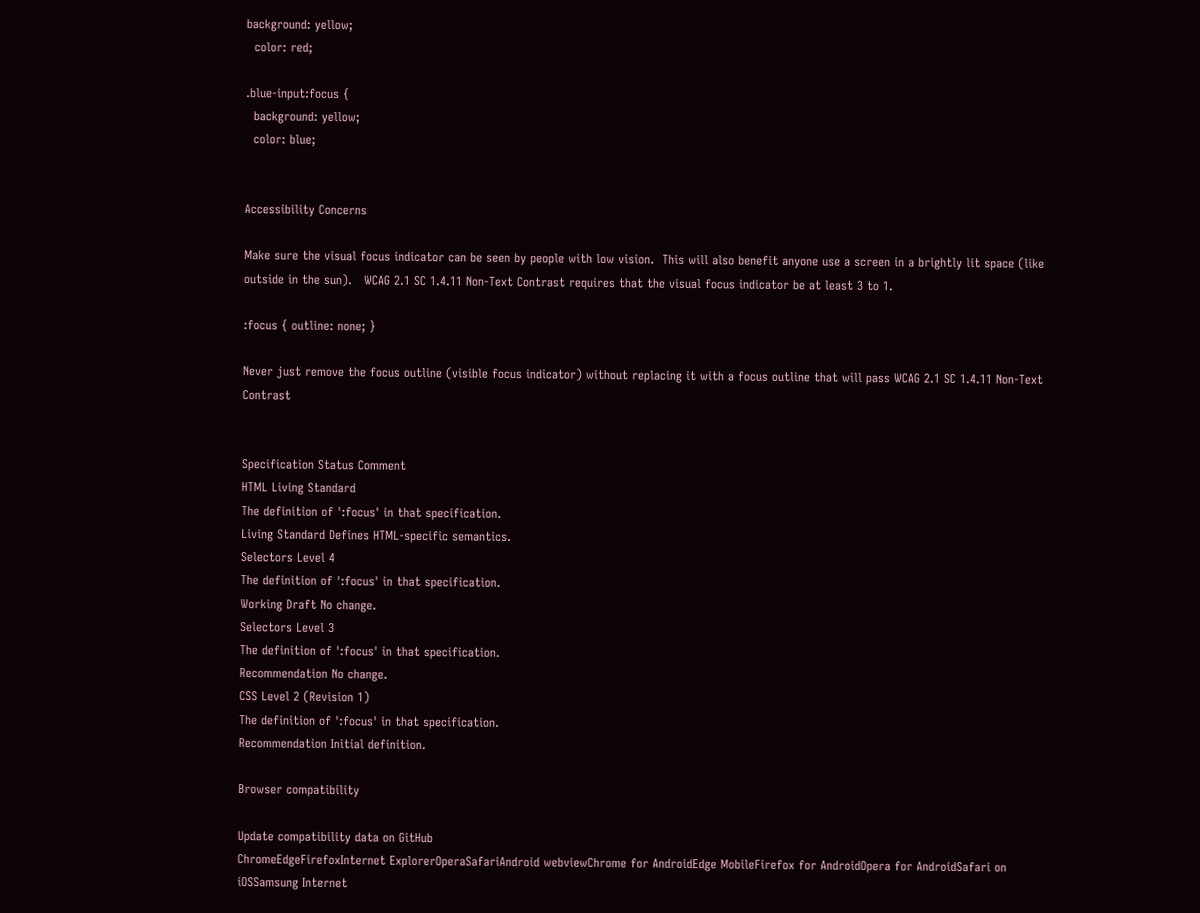background: yellow;
  color: red;

.blue-input:focus {
  background: yellow;
  color: blue;


Accessibility Concerns

Make sure the visual focus indicator can be seen by people with low vision.  This will also benefit anyone use a screen in a brightly lit space (like outside in the sun).   WCAG 2.1 SC 1.4.11 Non-Text Contrast requires that the visual focus indicator be at least 3 to 1.

:focus { outline: none; }

Never just remove the focus outline (visible focus indicator) without replacing it with a focus outline that will pass WCAG 2.1 SC 1.4.11 Non-Text Contrast


Specification Status Comment
HTML Living Standard
The definition of ':focus' in that specification.
Living Standard Defines HTML-specific semantics.
Selectors Level 4
The definition of ':focus' in that specification.
Working Draft No change.
Selectors Level 3
The definition of ':focus' in that specification.
Recommendation No change.
CSS Level 2 (Revision 1)
The definition of ':focus' in that specification.
Recommendation Initial definition.

Browser compatibility

Update compatibility data on GitHub
ChromeEdgeFirefoxInternet ExplorerOperaSafariAndroid webviewChrome for AndroidEdge MobileFirefox for AndroidOpera for AndroidSafari on iOSSamsung Internet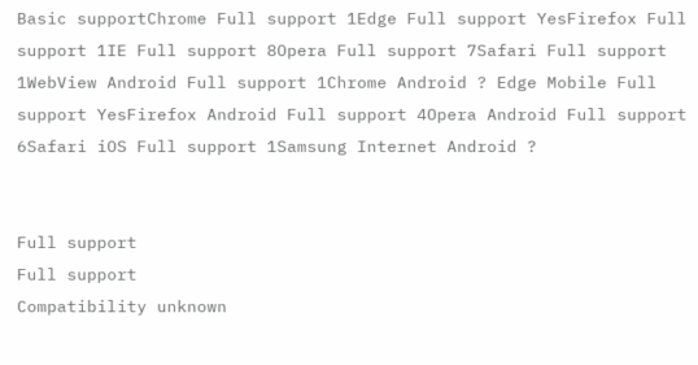Basic supportChrome Full support 1Edge Full support YesFirefox Full support 1IE Full support 8Opera Full support 7Safari Full support 1WebView Android Full support 1Chrome Android ? Edge Mobile Full support YesFirefox Android Full support 4Opera Android Full support 6Safari iOS Full support 1Samsung Internet Android ?


Full support
Full support
Compatibility unknown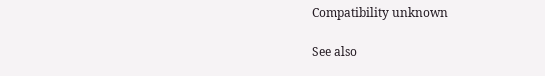Compatibility unknown

See also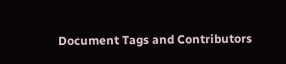Document Tags and Contributors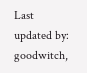Last updated by: goodwitch,